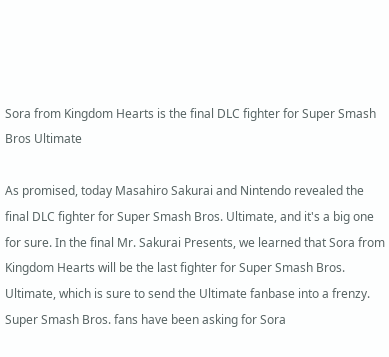Sora from Kingdom Hearts is the final DLC fighter for Super Smash Bros Ultimate

As promised, today Masahiro Sakurai and Nintendo revealed the final DLC fighter for Super Smash Bros. Ultimate, and it's a big one for sure. In the final Mr. Sakurai Presents, we learned that Sora from Kingdom Hearts will be the last fighter for Super Smash Bros. Ultimate, which is sure to send the Ultimate fanbase into a frenzy. Super Smash Bros. fans have been asking for Sora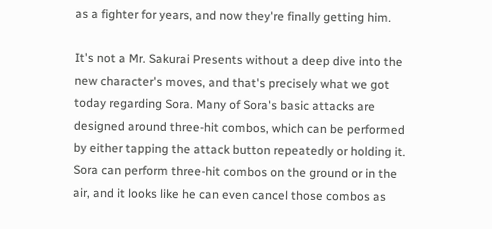as a fighter for years, and now they're finally getting him.

It's not a Mr. Sakurai Presents without a deep dive into the new character's moves, and that's precisely what we got today regarding Sora. Many of Sora's basic attacks are designed around three-hit combos, which can be performed by either tapping the attack button repeatedly or holding it. Sora can perform three-hit combos on the ground or in the air, and it looks like he can even cancel those combos as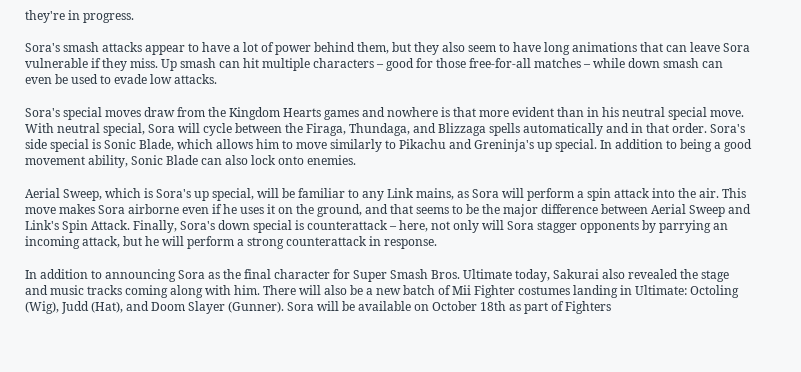they're in progress.

Sora's smash attacks appear to have a lot of power behind them, but they also seem to have long animations that can leave Sora vulnerable if they miss. Up smash can hit multiple characters – good for those free-for-all matches – while down smash can even be used to evade low attacks.

Sora's special moves draw from the Kingdom Hearts games and nowhere is that more evident than in his neutral special move. With neutral special, Sora will cycle between the Firaga, Thundaga, and Blizzaga spells automatically and in that order. Sora's side special is Sonic Blade, which allows him to move similarly to Pikachu and Greninja's up special. In addition to being a good movement ability, Sonic Blade can also lock onto enemies.

Aerial Sweep, which is Sora's up special, will be familiar to any Link mains, as Sora will perform a spin attack into the air. This move makes Sora airborne even if he uses it on the ground, and that seems to be the major difference between Aerial Sweep and Link's Spin Attack. Finally, Sora's down special is counterattack – here, not only will Sora stagger opponents by parrying an incoming attack, but he will perform a strong counterattack in response.

In addition to announcing Sora as the final character for Super Smash Bros. Ultimate today, Sakurai also revealed the stage and music tracks coming along with him. There will also be a new batch of Mii Fighter costumes landing in Ultimate: Octoling (Wig), Judd (Hat), and Doom Slayer (Gunner). Sora will be available on October 18th as part of Fighters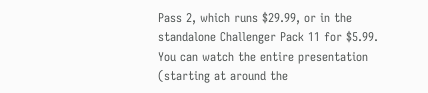Pass 2, which runs $29.99, or in the standalone Challenger Pack 11 for $5.99. You can watch the entire presentation (starting at around the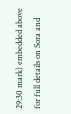29:30 mark) embedded above for full details on Sora and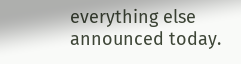everything else announced today.